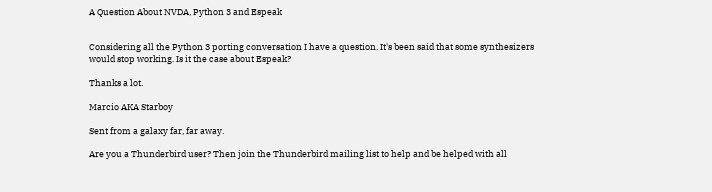A Question About NVDA, Python 3 and Espeak


Considering all the Python 3 porting conversation I have a question. It's been said that some synthesizers would stop working. Is it the case about Espeak?

Thanks a lot.

Marcio AKA Starboy

Sent from a galaxy far, far away.

Are you a Thunderbird user? Then join the Thunderbird mailing list to help and be helped with all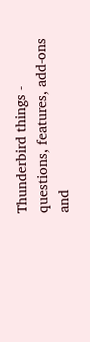Thunderbird things - questions, features, add-ons and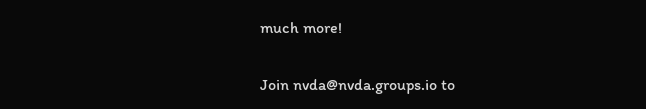much more!

Join nvda@nvda.groups.io to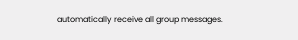automatically receive all group messages.